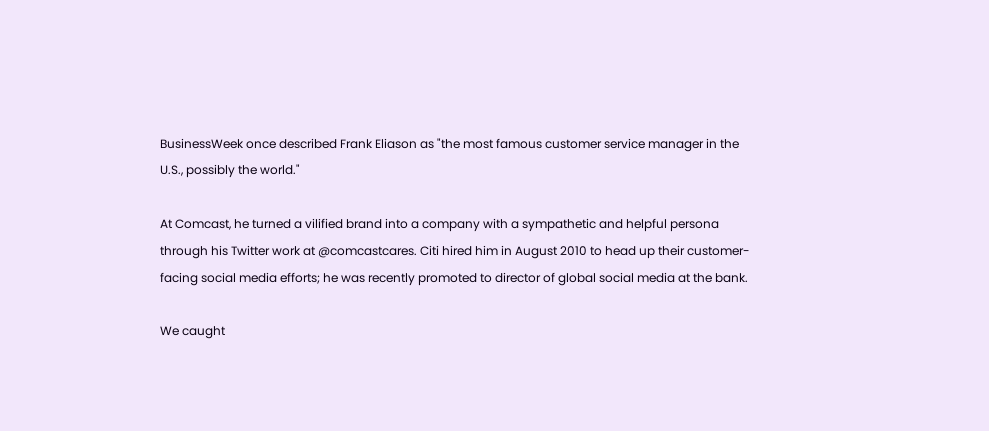BusinessWeek once described Frank Eliason as "the most famous customer service manager in the U.S., possibly the world."

At Comcast, he turned a vilified brand into a company with a sympathetic and helpful persona through his Twitter work at @comcastcares. Citi hired him in August 2010 to head up their customer-facing social media efforts; he was recently promoted to director of global social media at the bank.

We caught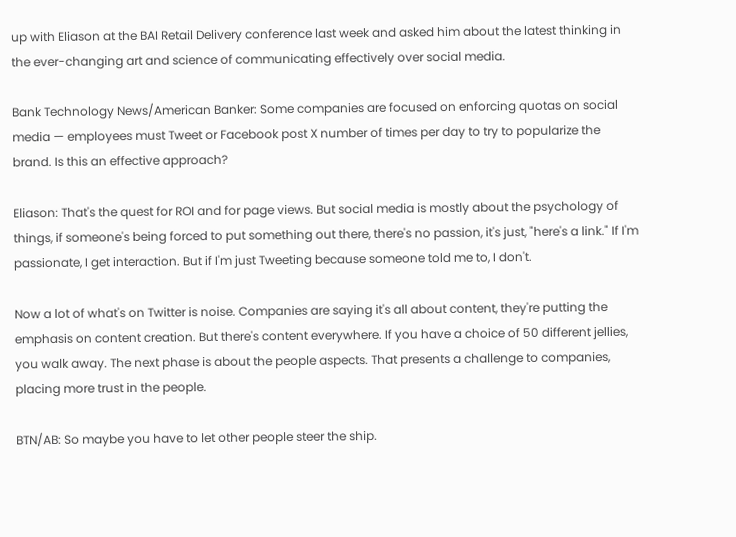up with Eliason at the BAI Retail Delivery conference last week and asked him about the latest thinking in the ever-changing art and science of communicating effectively over social media.

Bank Technology News/American Banker: Some companies are focused on enforcing quotas on social media — employees must Tweet or Facebook post X number of times per day to try to popularize the brand. Is this an effective approach?

Eliason: That's the quest for ROI and for page views. But social media is mostly about the psychology of things, if someone's being forced to put something out there, there's no passion, it's just, "here's a link." If I'm passionate, I get interaction. But if I'm just Tweeting because someone told me to, I don't.

Now a lot of what's on Twitter is noise. Companies are saying it's all about content, they're putting the emphasis on content creation. But there's content everywhere. If you have a choice of 50 different jellies, you walk away. The next phase is about the people aspects. That presents a challenge to companies, placing more trust in the people.

BTN/AB: So maybe you have to let other people steer the ship.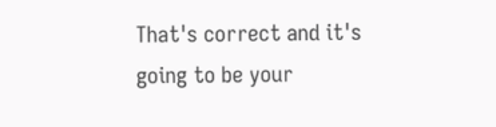That's correct and it's going to be your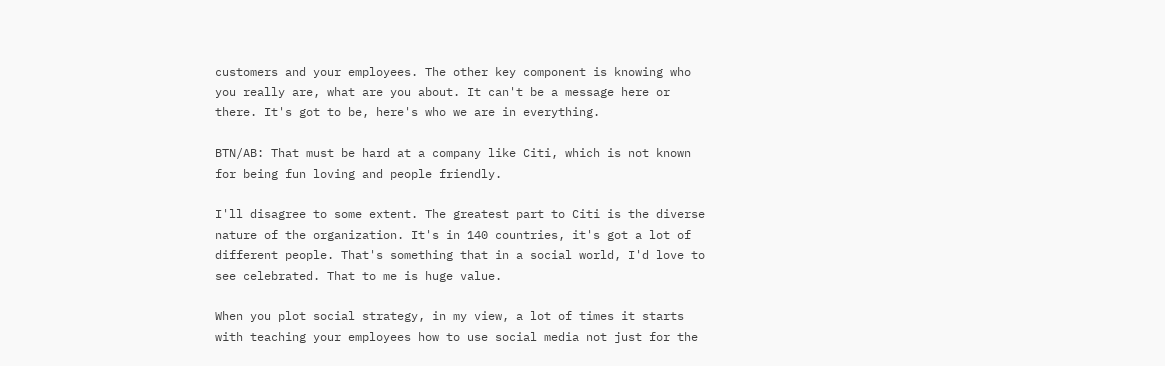customers and your employees. The other key component is knowing who you really are, what are you about. It can't be a message here or there. It's got to be, here's who we are in everything.

BTN/AB: That must be hard at a company like Citi, which is not known for being fun loving and people friendly.

I'll disagree to some extent. The greatest part to Citi is the diverse nature of the organization. It's in 140 countries, it's got a lot of different people. That's something that in a social world, I'd love to see celebrated. That to me is huge value.

When you plot social strategy, in my view, a lot of times it starts with teaching your employees how to use social media not just for the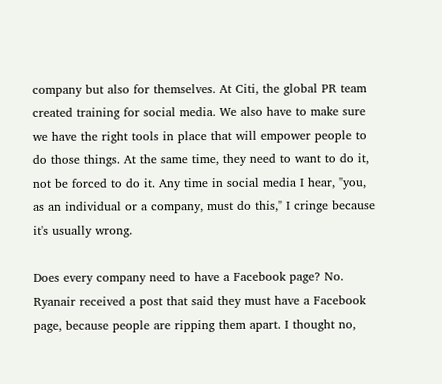company but also for themselves. At Citi, the global PR team created training for social media. We also have to make sure we have the right tools in place that will empower people to do those things. At the same time, they need to want to do it, not be forced to do it. Any time in social media I hear, "you, as an individual or a company, must do this," I cringe because it's usually wrong.

Does every company need to have a Facebook page? No. Ryanair received a post that said they must have a Facebook page, because people are ripping them apart. I thought no,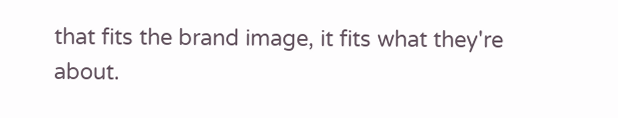that fits the brand image, it fits what they're about.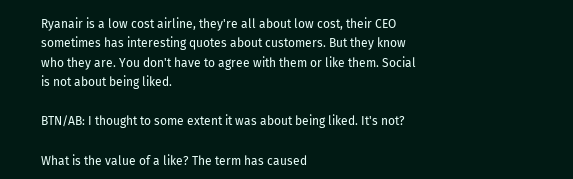Ryanair is a low cost airline, they're all about low cost, their CEO sometimes has interesting quotes about customers. But they know who they are. You don't have to agree with them or like them. Social is not about being liked.

BTN/AB: I thought to some extent it was about being liked. It's not?

What is the value of a like? The term has caused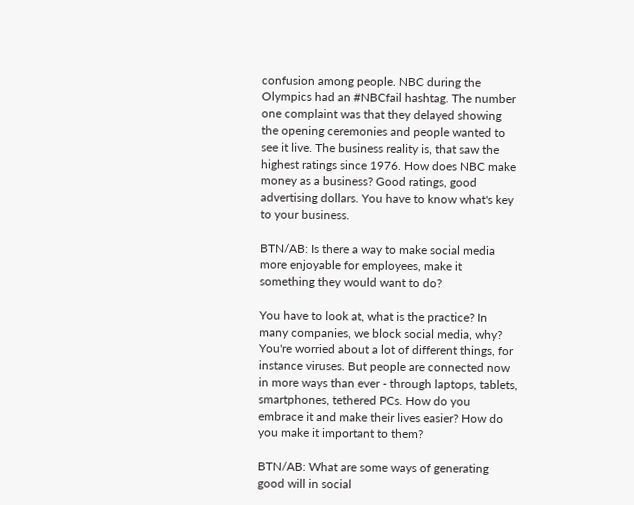confusion among people. NBC during the Olympics had an #NBCfail hashtag. The number one complaint was that they delayed showing the opening ceremonies and people wanted to see it live. The business reality is, that saw the highest ratings since 1976. How does NBC make money as a business? Good ratings, good advertising dollars. You have to know what's key to your business.

BTN/AB: Is there a way to make social media more enjoyable for employees, make it something they would want to do?

You have to look at, what is the practice? In many companies, we block social media, why? You're worried about a lot of different things, for instance viruses. But people are connected now in more ways than ever - through laptops, tablets, smartphones, tethered PCs. How do you embrace it and make their lives easier? How do you make it important to them?

BTN/AB: What are some ways of generating good will in social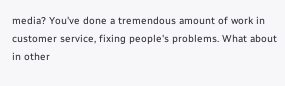media? You've done a tremendous amount of work in customer service, fixing people's problems. What about in other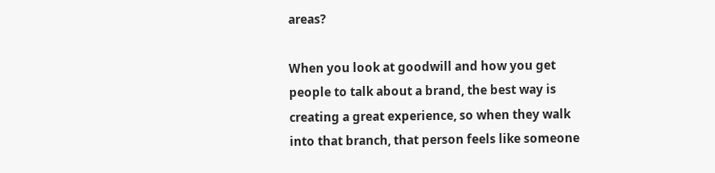areas?

When you look at goodwill and how you get people to talk about a brand, the best way is creating a great experience, so when they walk into that branch, that person feels like someone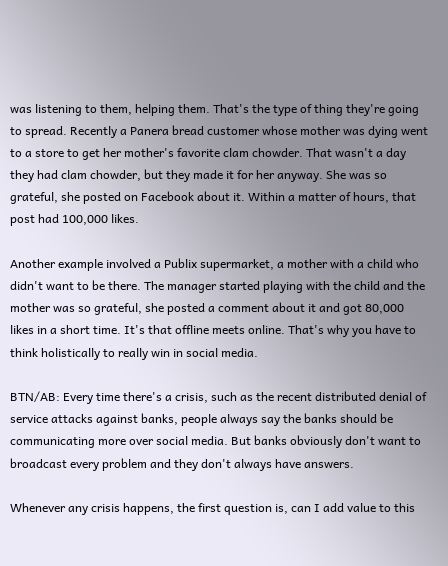was listening to them, helping them. That's the type of thing they're going to spread. Recently a Panera bread customer whose mother was dying went to a store to get her mother's favorite clam chowder. That wasn't a day they had clam chowder, but they made it for her anyway. She was so grateful, she posted on Facebook about it. Within a matter of hours, that post had 100,000 likes.

Another example involved a Publix supermarket, a mother with a child who didn't want to be there. The manager started playing with the child and the mother was so grateful, she posted a comment about it and got 80,000 likes in a short time. It's that offline meets online. That's why you have to think holistically to really win in social media.

BTN/AB: Every time there's a crisis, such as the recent distributed denial of service attacks against banks, people always say the banks should be communicating more over social media. But banks obviously don't want to broadcast every problem and they don't always have answers.

Whenever any crisis happens, the first question is, can I add value to this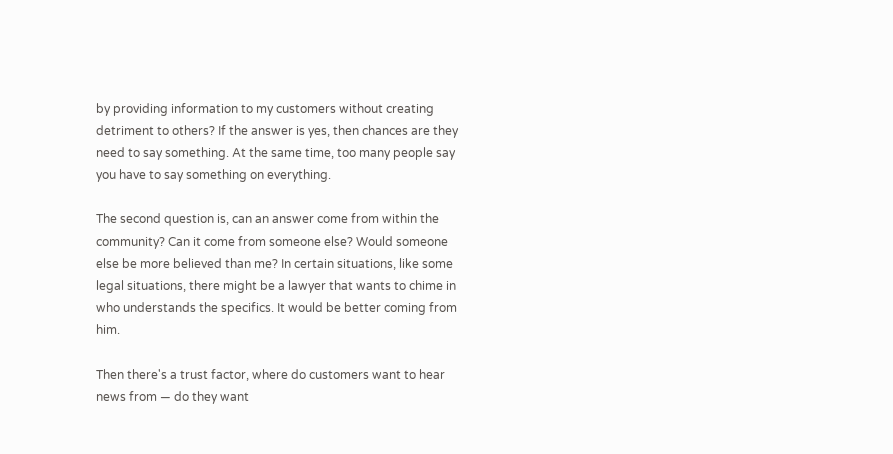by providing information to my customers without creating detriment to others? If the answer is yes, then chances are they need to say something. At the same time, too many people say you have to say something on everything.

The second question is, can an answer come from within the community? Can it come from someone else? Would someone else be more believed than me? In certain situations, like some legal situations, there might be a lawyer that wants to chime in who understands the specifics. It would be better coming from him.

Then there's a trust factor, where do customers want to hear news from — do they want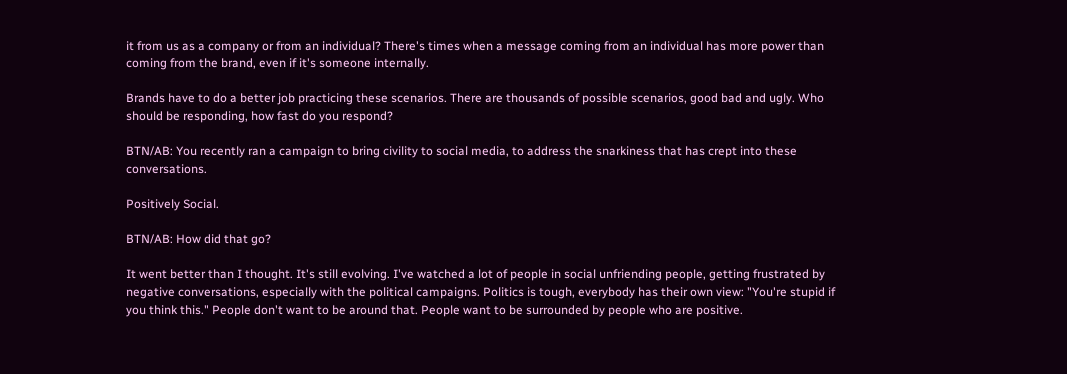it from us as a company or from an individual? There's times when a message coming from an individual has more power than coming from the brand, even if it's someone internally.

Brands have to do a better job practicing these scenarios. There are thousands of possible scenarios, good bad and ugly. Who should be responding, how fast do you respond?

BTN/AB: You recently ran a campaign to bring civility to social media, to address the snarkiness that has crept into these conversations.

Positively Social.

BTN/AB: How did that go?

It went better than I thought. It's still evolving. I've watched a lot of people in social unfriending people, getting frustrated by negative conversations, especially with the political campaigns. Politics is tough, everybody has their own view: "You're stupid if you think this." People don't want to be around that. People want to be surrounded by people who are positive.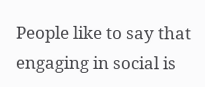People like to say that engaging in social is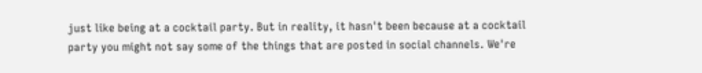just like being at a cocktail party. But in reality, it hasn't been because at a cocktail party you might not say some of the things that are posted in social channels. We're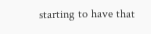starting to have that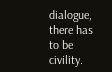dialogue, there has to be civility.